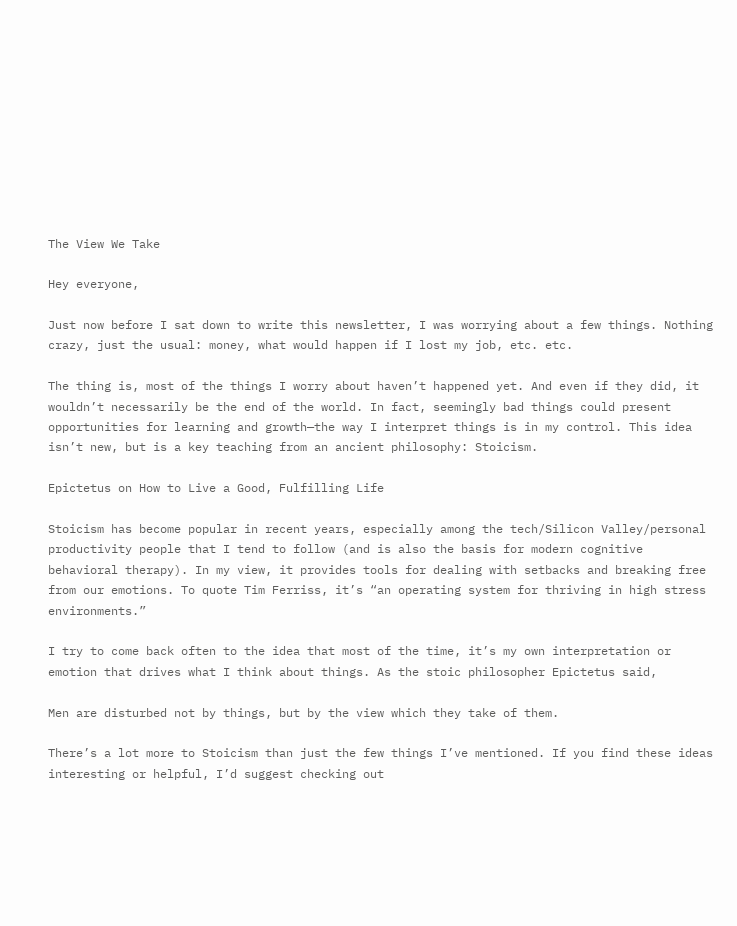The View We Take

Hey everyone,

Just now before I sat down to write this newsletter, I was worrying about a few things. Nothing crazy, just the usual: money, what would happen if I lost my job, etc. etc.

The thing is, most of the things I worry about haven’t happened yet. And even if they did, it wouldn’t necessarily be the end of the world. In fact, seemingly bad things could present opportunities for learning and growth—the way I interpret things is in my control. This idea isn’t new, but is a key teaching from an ancient philosophy: Stoicism.

Epictetus on How to Live a Good, Fulfilling Life

Stoicism has become popular in recent years, especially among the tech/Silicon Valley/personal productivity people that I tend to follow (and is also the basis for modern cognitive behavioral therapy). In my view, it provides tools for dealing with setbacks and breaking free from our emotions. To quote Tim Ferriss, it’s “an operating system for thriving in high stress environments.”

I try to come back often to the idea that most of the time, it’s my own interpretation or emotion that drives what I think about things. As the stoic philosopher Epictetus said,

Men are disturbed not by things, but by the view which they take of them.

There’s a lot more to Stoicism than just the few things I’ve mentioned. If you find these ideas interesting or helpful, I’d suggest checking out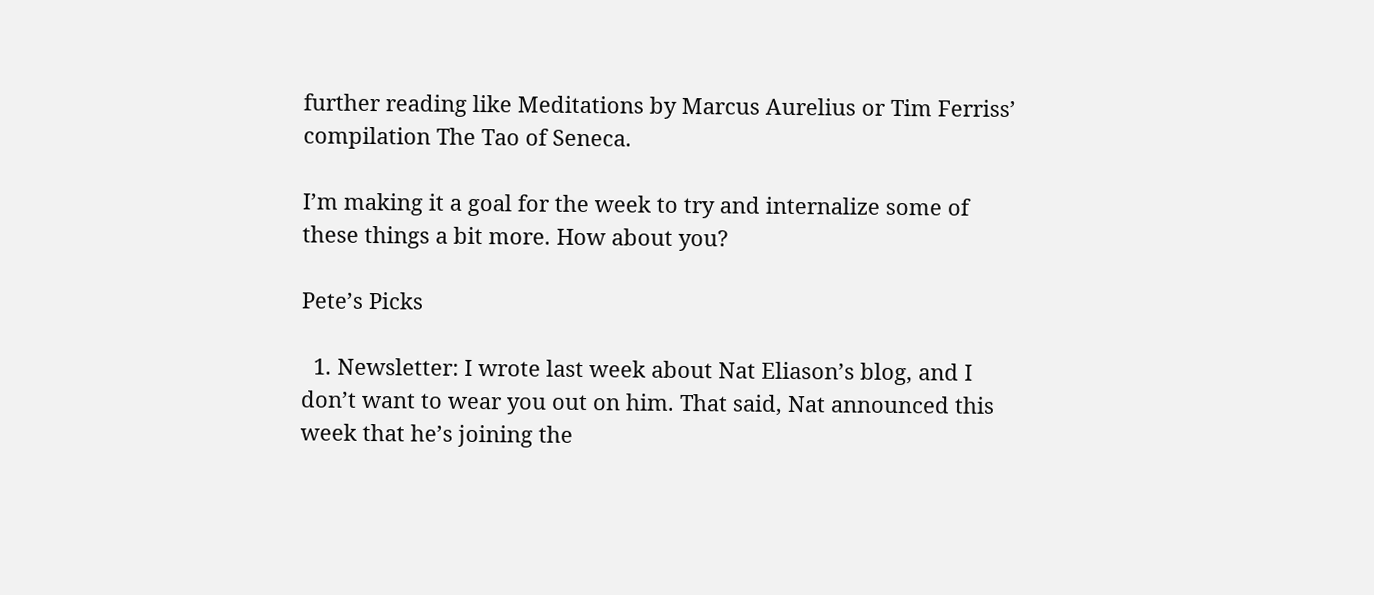further reading like Meditations by Marcus Aurelius or Tim Ferriss’ compilation The Tao of Seneca.

I’m making it a goal for the week to try and internalize some of these things a bit more. How about you?

Pete’s Picks

  1. Newsletter: I wrote last week about Nat Eliason’s blog, and I don’t want to wear you out on him. That said, Nat announced this week that he’s joining the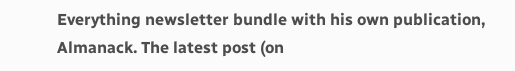Everything newsletter bundle with his own publication, Almanack. The latest post (on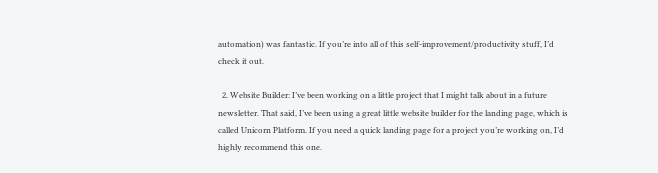automation) was fantastic. If you’re into all of this self-improvement/productivity stuff, I’d check it out.

  2. Website Builder: I’ve been working on a little project that I might talk about in a future newsletter. That said, I’ve been using a great little website builder for the landing page, which is called Unicorn Platform. If you need a quick landing page for a project you’re working on, I’d highly recommend this one.